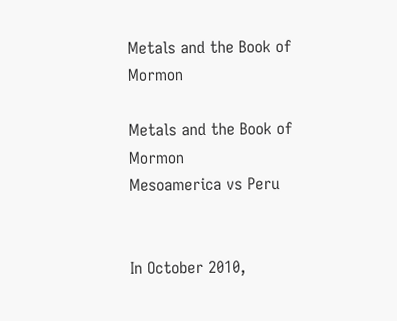Metals and the Book of Mormon

Metals and the Book of Mormon
Mesoamerica vs Peru


In October 2010,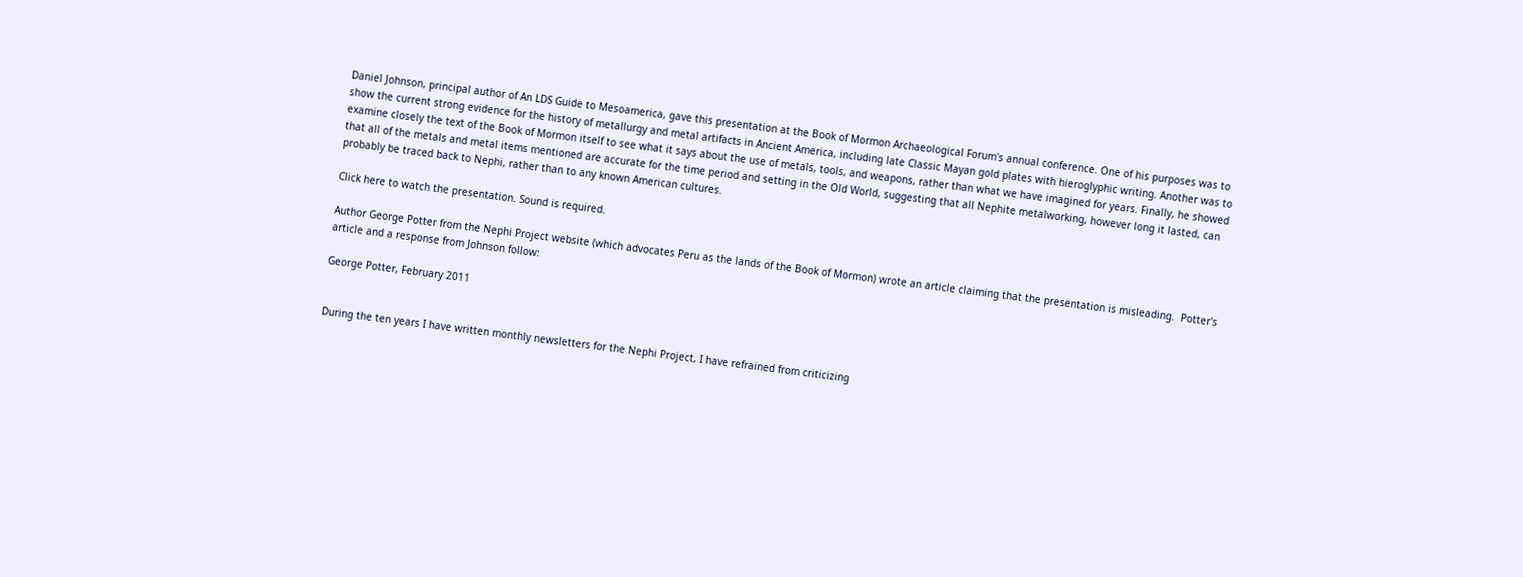Daniel Johnson, principal author of An LDS Guide to Mesoamerica, gave this presentation at the Book of Mormon Archaeological Forum's annual conference. One of his purposes was to show the current strong evidence for the history of metallurgy and metal artifacts in Ancient America, including late Classic Mayan gold plates with hieroglyphic writing. Another was to examine closely the text of the Book of Mormon itself to see what it says about the use of metals, tools, and weapons, rather than what we have imagined for years. Finally, he showed that all of the metals and metal items mentioned are accurate for the time period and setting in the Old World, suggesting that all Nephite metalworking, however long it lasted, can probably be traced back to Nephi, rather than to any known American cultures.

Click here to watch the presentation. Sound is required.

Author George Potter from the Nephi Project website (which advocates Peru as the lands of the Book of Mormon) wrote an article claiming that the presentation is misleading.  Potter's article and a response from Johnson follow:

George Potter, February 2011


During the ten years I have written monthly newsletters for the Nephi Project, I have refrained from criticizing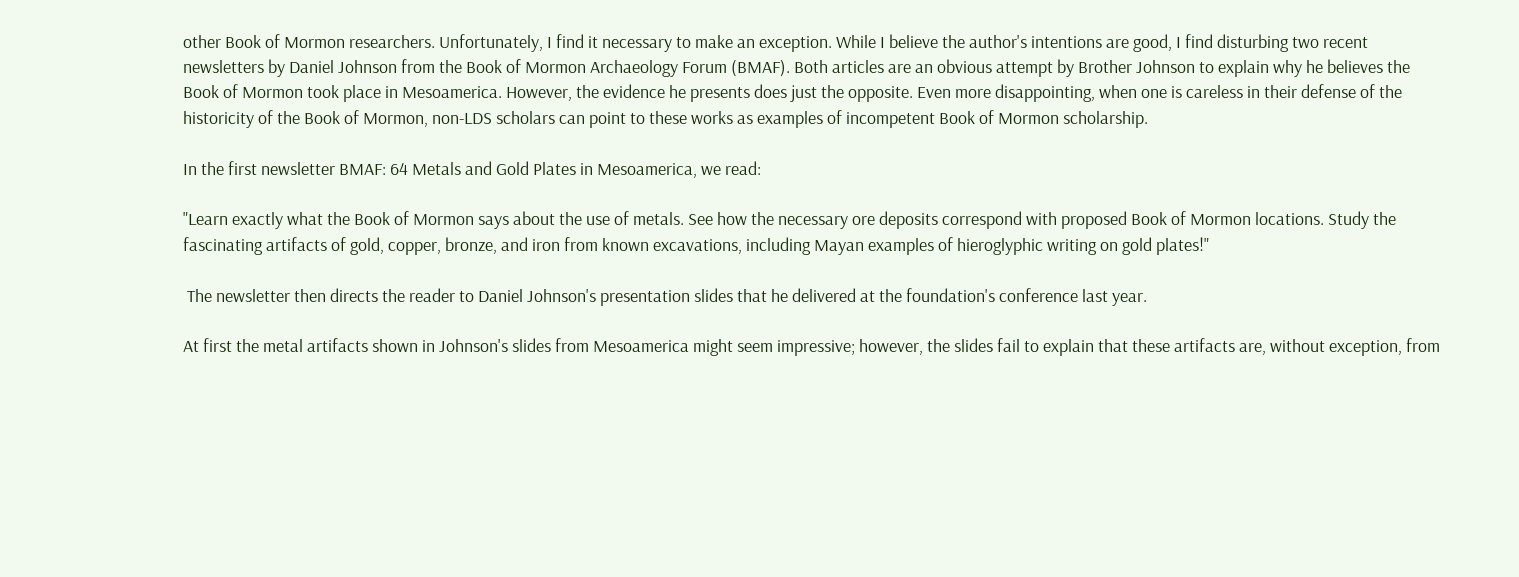other Book of Mormon researchers. Unfortunately, I find it necessary to make an exception. While I believe the author's intentions are good, I find disturbing two recent newsletters by Daniel Johnson from the Book of Mormon Archaeology Forum (BMAF). Both articles are an obvious attempt by Brother Johnson to explain why he believes the Book of Mormon took place in Mesoamerica. However, the evidence he presents does just the opposite. Even more disappointing, when one is careless in their defense of the historicity of the Book of Mormon, non-LDS scholars can point to these works as examples of incompetent Book of Mormon scholarship.

In the first newsletter BMAF: 64 Metals and Gold Plates in Mesoamerica, we read:

"Learn exactly what the Book of Mormon says about the use of metals. See how the necessary ore deposits correspond with proposed Book of Mormon locations. Study the fascinating artifacts of gold, copper, bronze, and iron from known excavations, including Mayan examples of hieroglyphic writing on gold plates!"

 The newsletter then directs the reader to Daniel Johnson's presentation slides that he delivered at the foundation's conference last year.

At first the metal artifacts shown in Johnson's slides from Mesoamerica might seem impressive; however, the slides fail to explain that these artifacts are, without exception, from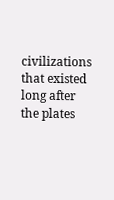civilizations that existed long after the plates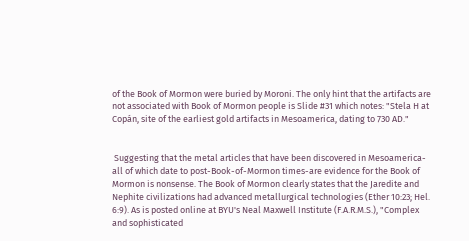of the Book of Mormon were buried by Moroni. The only hint that the artifacts are not associated with Book of Mormon people is Slide #31 which notes: "Stela H at Copán, site of the earliest gold artifacts in Mesoamerica, dating to 730 AD."


 Suggesting that the metal articles that have been discovered in Mesoamerica-all of which date to post-Book-of-Mormon times-are evidence for the Book of Mormon is nonsense. The Book of Mormon clearly states that the Jaredite and Nephite civilizations had advanced metallurgical technologies (Ether 10:23; Hel. 6:9). As is posted online at BYU's Neal Maxwell Institute (F.A.R.M.S.), "Complex and sophisticated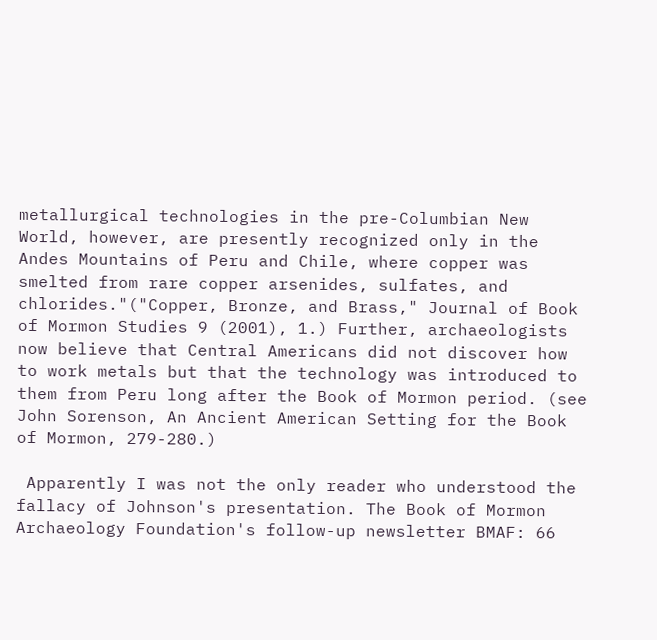metallurgical technologies in the pre-Columbian New World, however, are presently recognized only in the Andes Mountains of Peru and Chile, where copper was smelted from rare copper arsenides, sulfates, and chlorides."("Copper, Bronze, and Brass," Journal of Book of Mormon Studies 9 (2001), 1.) Further, archaeologists now believe that Central Americans did not discover how to work metals but that the technology was introduced to them from Peru long after the Book of Mormon period. (see John Sorenson, An Ancient American Setting for the Book of Mormon, 279-280.)

 Apparently I was not the only reader who understood the fallacy of Johnson's presentation. The Book of Mormon Archaeology Foundation's follow-up newsletter BMAF: 66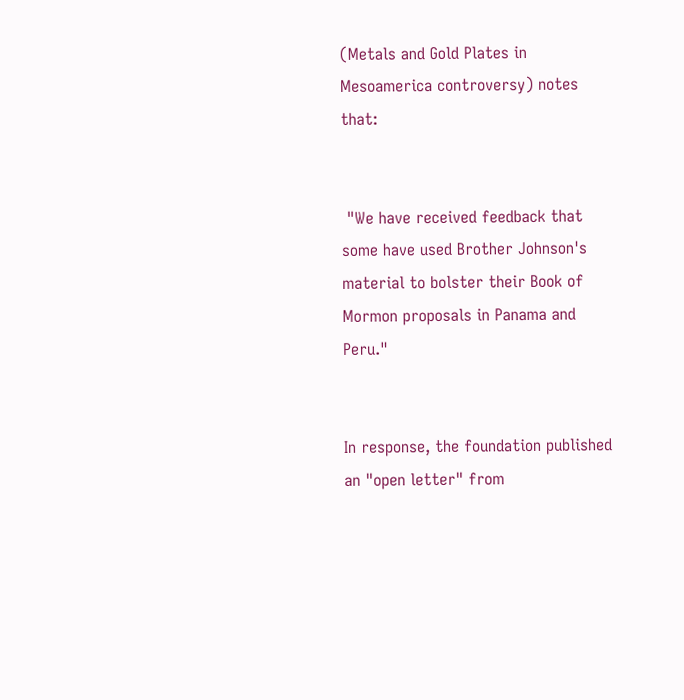(Metals and Gold Plates in Mesoamerica controversy) notes that:


 "We have received feedback that some have used Brother Johnson's material to bolster their Book of Mormon proposals in Panama and Peru."


In response, the foundation published an "open letter" from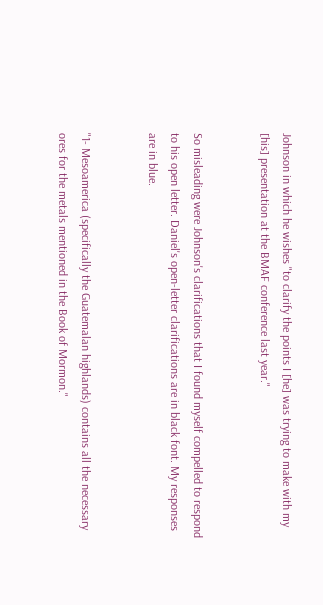Johnson in which he wishes "to clarify the points I [he] was trying to make with my [his] presentation at the BMAF conference last year."


So misleading were Johnson's clarifications that I found myself compelled to respond to his open letter. Daniel's open-letter clarifications are in black font. My responses are in blue.


"1- Mesoamerica (specifically the Guatemalan highlands) contains all the necessary ores for the metals mentioned in the Book of Mormon."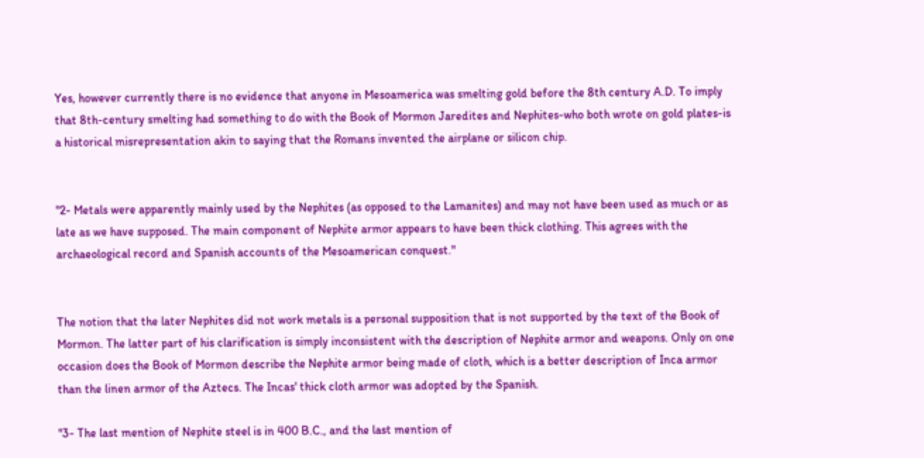Yes, however currently there is no evidence that anyone in Mesoamerica was smelting gold before the 8th century A.D. To imply that 8th-century smelting had something to do with the Book of Mormon Jaredites and Nephites-who both wrote on gold plates-is a historical misrepresentation akin to saying that the Romans invented the airplane or silicon chip.


"2- Metals were apparently mainly used by the Nephites (as opposed to the Lamanites) and may not have been used as much or as late as we have supposed. The main component of Nephite armor appears to have been thick clothing. This agrees with the archaeological record and Spanish accounts of the Mesoamerican conquest."


The notion that the later Nephites did not work metals is a personal supposition that is not supported by the text of the Book of Mormon. The latter part of his clarification is simply inconsistent with the description of Nephite armor and weapons. Only on one occasion does the Book of Mormon describe the Nephite armor being made of cloth, which is a better description of Inca armor than the linen armor of the Aztecs. The Incas' thick cloth armor was adopted by the Spanish.

"3- The last mention of Nephite steel is in 400 B.C., and the last mention of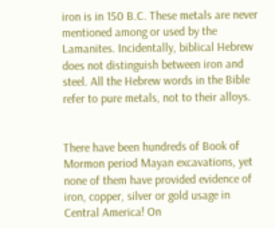iron is in 150 B.C. These metals are never mentioned among or used by the Lamanites. Incidentally, biblical Hebrew does not distinguish between iron and steel. All the Hebrew words in the Bible refer to pure metals, not to their alloys.


There have been hundreds of Book of Mormon period Mayan excavations, yet none of them have provided evidence of iron, copper, silver or gold usage in Central America! On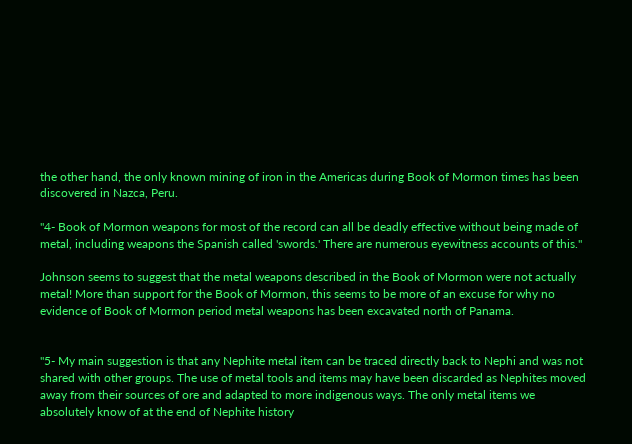the other hand, the only known mining of iron in the Americas during Book of Mormon times has been discovered in Nazca, Peru.

"4- Book of Mormon weapons for most of the record can all be deadly effective without being made of metal, including weapons the Spanish called 'swords.' There are numerous eyewitness accounts of this."

Johnson seems to suggest that the metal weapons described in the Book of Mormon were not actually metal! More than support for the Book of Mormon, this seems to be more of an excuse for why no evidence of Book of Mormon period metal weapons has been excavated north of Panama.


"5- My main suggestion is that any Nephite metal item can be traced directly back to Nephi and was not shared with other groups. The use of metal tools and items may have been discarded as Nephites moved away from their sources of ore and adapted to more indigenous ways. The only metal items we absolutely know of at the end of Nephite history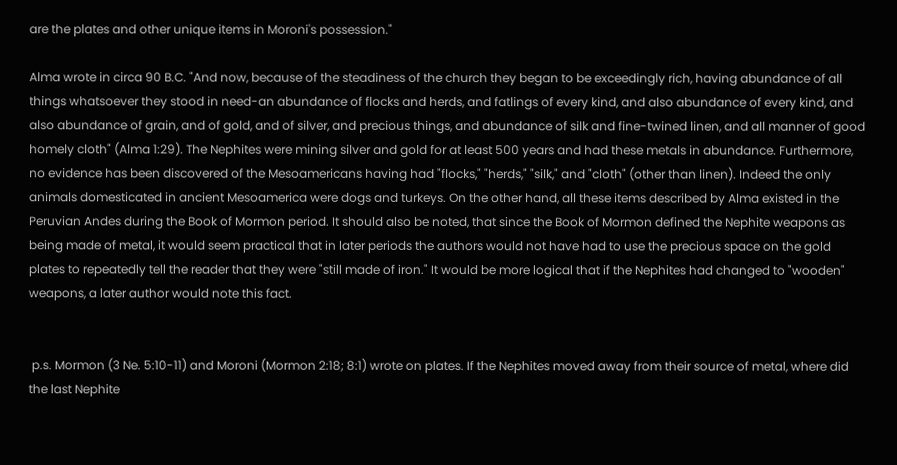are the plates and other unique items in Moroni's possession."

Alma wrote in circa 90 B.C. "And now, because of the steadiness of the church they began to be exceedingly rich, having abundance of all things whatsoever they stood in need-an abundance of flocks and herds, and fatlings of every kind, and also abundance of every kind, and also abundance of grain, and of gold, and of silver, and precious things, and abundance of silk and fine-twined linen, and all manner of good homely cloth" (Alma 1:29). The Nephites were mining silver and gold for at least 500 years and had these metals in abundance. Furthermore, no evidence has been discovered of the Mesoamericans having had "flocks," "herds," "silk," and "cloth" (other than linen). Indeed the only animals domesticated in ancient Mesoamerica were dogs and turkeys. On the other hand, all these items described by Alma existed in the Peruvian Andes during the Book of Mormon period. It should also be noted, that since the Book of Mormon defined the Nephite weapons as being made of metal, it would seem practical that in later periods the authors would not have had to use the precious space on the gold plates to repeatedly tell the reader that they were "still made of iron." It would be more logical that if the Nephites had changed to "wooden" weapons, a later author would note this fact.


 p.s. Mormon (3 Ne. 5:10-11) and Moroni (Mormon 2:18; 8:1) wrote on plates. If the Nephites moved away from their source of metal, where did the last Nephite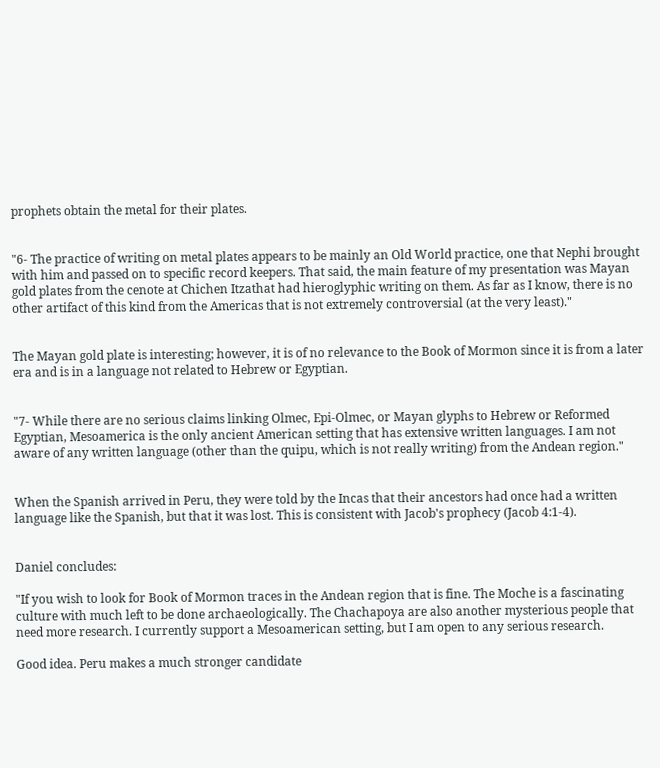prophets obtain the metal for their plates.


"6- The practice of writing on metal plates appears to be mainly an Old World practice, one that Nephi brought with him and passed on to specific record keepers. That said, the main feature of my presentation was Mayan gold plates from the cenote at Chichen Itzathat had hieroglyphic writing on them. As far as I know, there is no other artifact of this kind from the Americas that is not extremely controversial (at the very least)."


The Mayan gold plate is interesting; however, it is of no relevance to the Book of Mormon since it is from a later era and is in a language not related to Hebrew or Egyptian.


"7- While there are no serious claims linking Olmec, Epi-Olmec, or Mayan glyphs to Hebrew or Reformed Egyptian, Mesoamerica is the only ancient American setting that has extensive written languages. I am not aware of any written language (other than the quipu, which is not really writing) from the Andean region."


When the Spanish arrived in Peru, they were told by the Incas that their ancestors had once had a written language like the Spanish, but that it was lost. This is consistent with Jacob's prophecy (Jacob 4:1-4).


Daniel concludes:

"If you wish to look for Book of Mormon traces in the Andean region that is fine. The Moche is a fascinating culture with much left to be done archaeologically. The Chachapoya are also another mysterious people that need more research. I currently support a Mesoamerican setting, but I am open to any serious research.

Good idea. Peru makes a much stronger candidate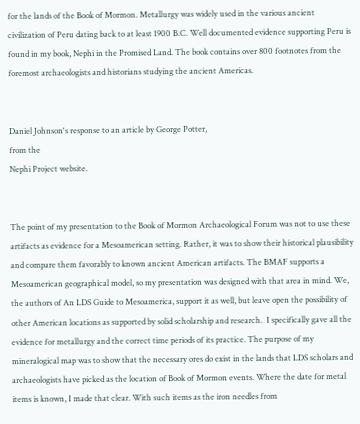for the lands of the Book of Mormon. Metallurgy was widely used in the various ancient civilization of Peru dating back to at least 1900 B.C. Well documented evidence supporting Peru is found in my book, Nephi in the Promised Land. The book contains over 800 footnotes from the foremost archaeologists and historians studying the ancient Americas.


Daniel Johnson's response to an article by George Potter,
from the
Nephi Project website.


The point of my presentation to the Book of Mormon Archaeological Forum was not to use these artifacts as evidence for a Mesoamerican setting. Rather, it was to show their historical plausibility and compare them favorably to known ancient American artifacts. The BMAF supports a Mesoamerican geographical model, so my presentation was designed with that area in mind. We, the authors of An LDS Guide to Mesoamerica, support it as well, but leave open the possibility of other American locations as supported by solid scholarship and research.  I specifically gave all the evidence for metallurgy and the correct time periods of its practice. The purpose of my mineralogical map was to show that the necessary ores do exist in the lands that LDS scholars and archaeologists have picked as the location of Book of Mormon events. Where the date for metal items is known, I made that clear. With such items as the iron needles from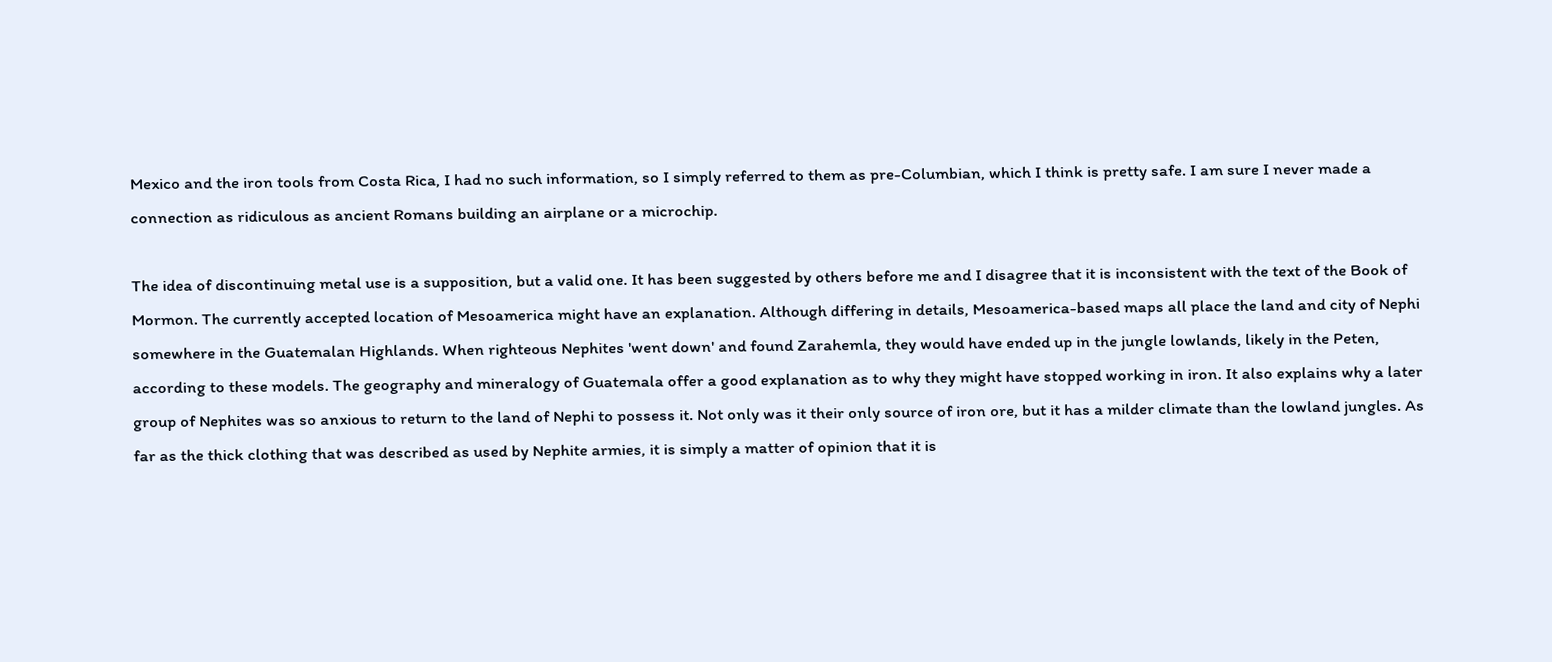Mexico and the iron tools from Costa Rica, I had no such information, so I simply referred to them as pre-Columbian, which I think is pretty safe. I am sure I never made a connection as ridiculous as ancient Romans building an airplane or a microchip.

The idea of discontinuing metal use is a supposition, but a valid one. It has been suggested by others before me and I disagree that it is inconsistent with the text of the Book of Mormon. The currently accepted location of Mesoamerica might have an explanation. Although differing in details, Mesoamerica-based maps all place the land and city of Nephi somewhere in the Guatemalan Highlands. When righteous Nephites 'went down' and found Zarahemla, they would have ended up in the jungle lowlands, likely in the Peten, according to these models. The geography and mineralogy of Guatemala offer a good explanation as to why they might have stopped working in iron. It also explains why a later group of Nephites was so anxious to return to the land of Nephi to possess it. Not only was it their only source of iron ore, but it has a milder climate than the lowland jungles. As far as the thick clothing that was described as used by Nephite armies, it is simply a matter of opinion that it is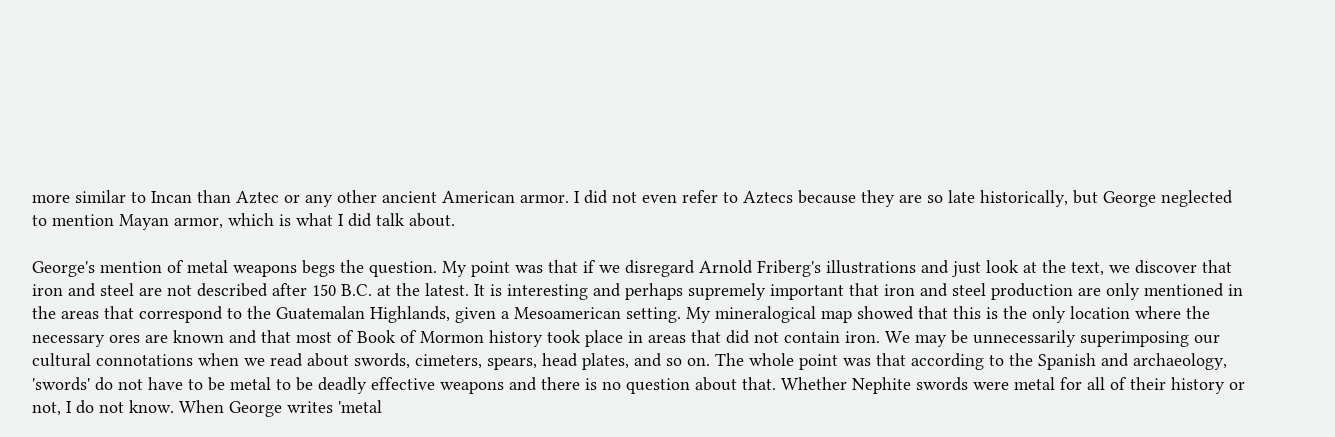more similar to Incan than Aztec or any other ancient American armor. I did not even refer to Aztecs because they are so late historically, but George neglected to mention Mayan armor, which is what I did talk about.

George's mention of metal weapons begs the question. My point was that if we disregard Arnold Friberg's illustrations and just look at the text, we discover that iron and steel are not described after 150 B.C. at the latest. It is interesting and perhaps supremely important that iron and steel production are only mentioned in the areas that correspond to the Guatemalan Highlands, given a Mesoamerican setting. My mineralogical map showed that this is the only location where the necessary ores are known and that most of Book of Mormon history took place in areas that did not contain iron. We may be unnecessarily superimposing our cultural connotations when we read about swords, cimeters, spears, head plates, and so on. The whole point was that according to the Spanish and archaeology, 'swords' do not have to be metal to be deadly effective weapons and there is no question about that. Whether Nephite swords were metal for all of their history or not, I do not know. When George writes 'metal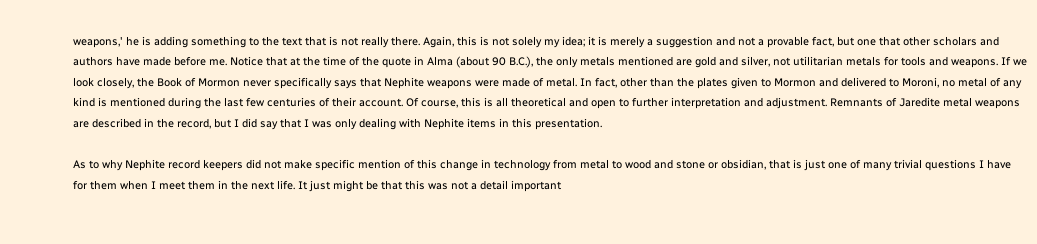weapons,' he is adding something to the text that is not really there. Again, this is not solely my idea; it is merely a suggestion and not a provable fact, but one that other scholars and authors have made before me. Notice that at the time of the quote in Alma (about 90 B.C.), the only metals mentioned are gold and silver, not utilitarian metals for tools and weapons. If we look closely, the Book of Mormon never specifically says that Nephite weapons were made of metal. In fact, other than the plates given to Mormon and delivered to Moroni, no metal of any kind is mentioned during the last few centuries of their account. Of course, this is all theoretical and open to further interpretation and adjustment. Remnants of Jaredite metal weapons are described in the record, but I did say that I was only dealing with Nephite items in this presentation.

As to why Nephite record keepers did not make specific mention of this change in technology from metal to wood and stone or obsidian, that is just one of many trivial questions I have for them when I meet them in the next life. It just might be that this was not a detail important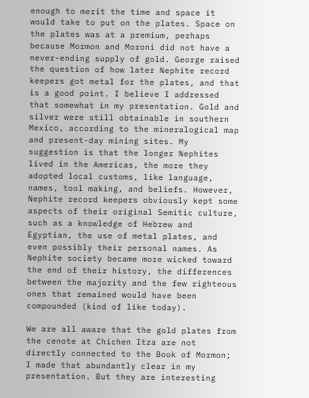enough to merit the time and space it would take to put on the plates. Space on the plates was at a premium, perhaps because Mormon and Moroni did not have a never-ending supply of gold. George raised the question of how later Nephite record keepers got metal for the plates, and that is a good point. I believe I addressed that somewhat in my presentation. Gold and silver were still obtainable in southern Mexico, according to the mineralogical map and present-day mining sites. My suggestion is that the longer Nephites lived in the Americas, the more they adopted local customs, like language, names, tool making, and beliefs. However, Nephite record keepers obviously kept some aspects of their original Semitic culture, such as a knowledge of Hebrew and Egyptian, the use of metal plates, and even possibly their personal names. As Nephite society became more wicked toward the end of their history, the differences between the majority and the few righteous ones that remained would have been compounded (kind of like today).

We are all aware that the gold plates from the cenote at Chichen Itza are not directly connected to the Book of Mormon; I made that abundantly clear in my presentation. But they are interesting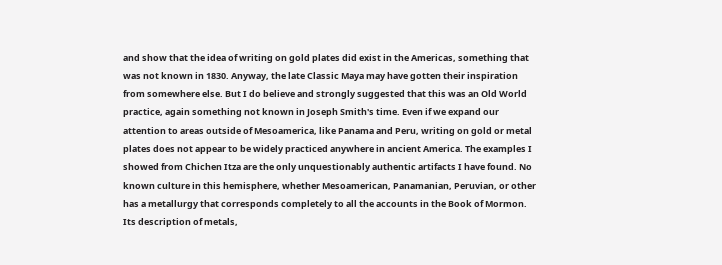and show that the idea of writing on gold plates did exist in the Americas, something that was not known in 1830. Anyway, the late Classic Maya may have gotten their inspiration from somewhere else. But I do believe and strongly suggested that this was an Old World practice, again something not known in Joseph Smith's time. Even if we expand our attention to areas outside of Mesoamerica, like Panama and Peru, writing on gold or metal plates does not appear to be widely practiced anywhere in ancient America. The examples I showed from Chichen Itza are the only unquestionably authentic artifacts I have found. No known culture in this hemisphere, whether Mesoamerican, Panamanian, Peruvian, or other has a metallurgy that corresponds completely to all the accounts in the Book of Mormon. Its description of metals,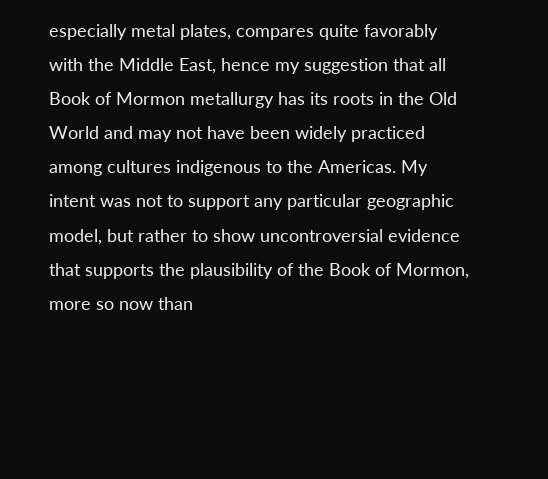especially metal plates, compares quite favorably with the Middle East, hence my suggestion that all Book of Mormon metallurgy has its roots in the Old World and may not have been widely practiced among cultures indigenous to the Americas. My intent was not to support any particular geographic model, but rather to show uncontroversial evidence that supports the plausibility of the Book of Mormon, more so now than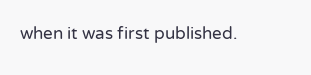when it was first published.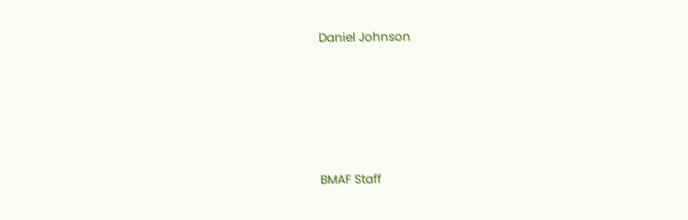Daniel Johnson






BMAF Staff